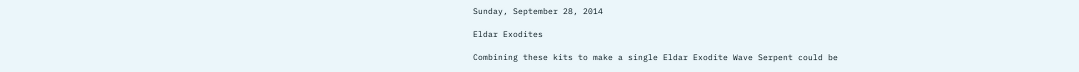Sunday, September 28, 2014

Eldar Exodites

Combining these kits to make a single Eldar Exodite Wave Serpent could be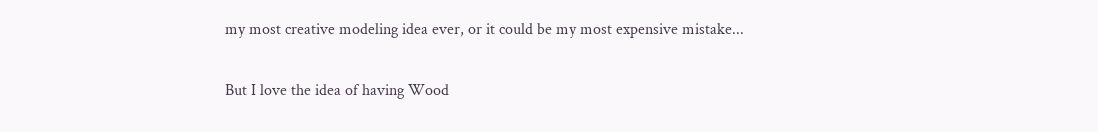my most creative modeling idea ever, or it could be my most expensive mistake...

But I love the idea of having Wood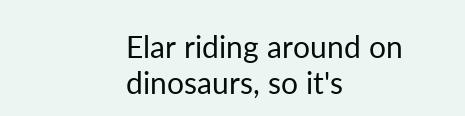Elar riding around on dinosaurs, so it's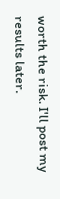worth the risk. I'll post my results later.